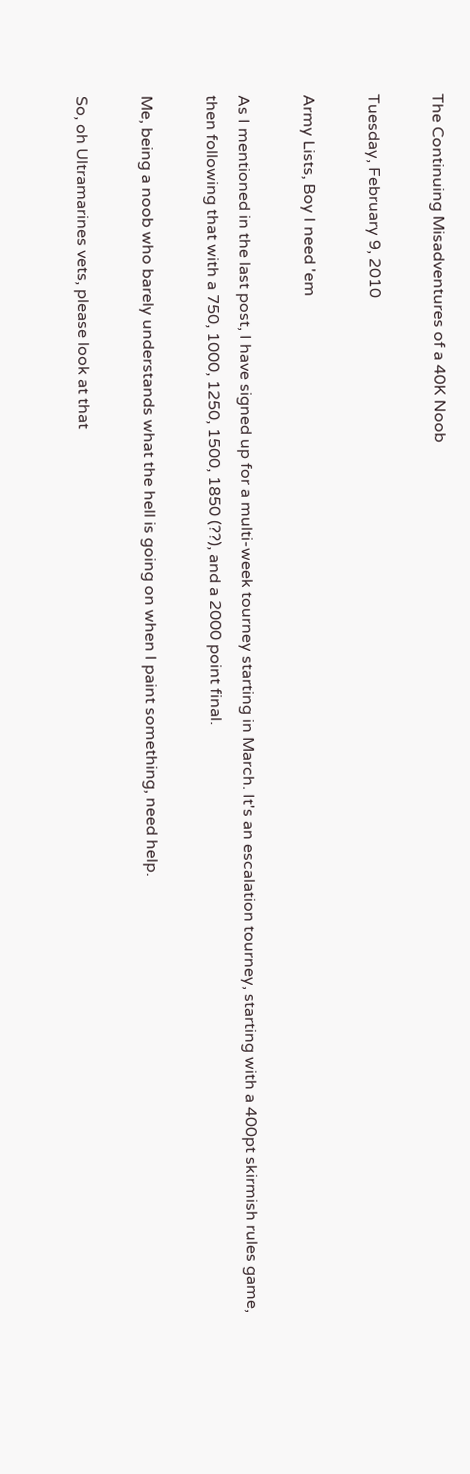The Continuing Misadventures of a 40K Noob

Tuesday, February 9, 2010

Army Lists, Boy I need 'em

As I mentioned in the last post, I have signed up for a multi-week tourney starting in March. It's an escalation tourney, starting with a 400pt skirmish rules game, then following that with a 750, 1000, 1250, 1500, 1850 (??), and a 2000 point final.

Me, being a noob who barely understands what the hell is going on when I paint something, need help.

So, oh Ultramarines vets, please look at that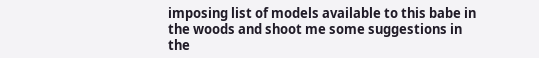imposing list of models available to this babe in the woods and shoot me some suggestions in the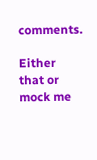comments.

Either that or mock me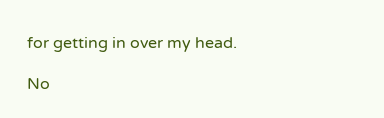for getting in over my head.

No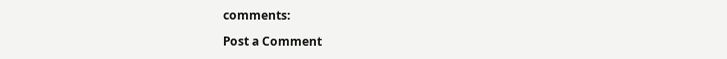comments:

Post a Comment